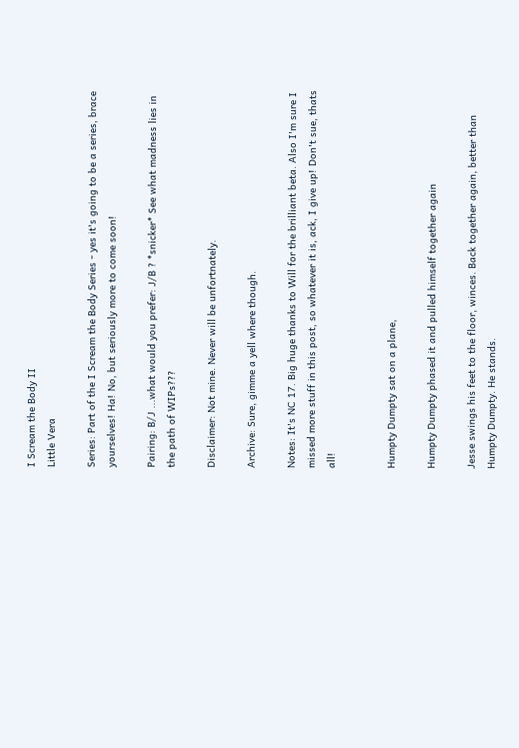I Scream the Body II
Little Vera

Series: Part of the I Scream the Body Series - yes it's going to be a series, brace yourselves! Ha! No, but seriously more to come soon!

Pairing: B/J ...what would you prefer: J/B ? *snicker* See what madness lies in the path of WIPs???

Disclaimer: Not mine. Never will be unfortnately.

Archive: Sure, gimme a yell where though.

Notes: It's NC 17. Big huge thanks to Will for the brilliant beta. Also I'm sure I missed more stuff in this post, so whatever it is, ack, I give up! Don't sue, thats all!


Humpty Dumpty sat on a plane,

Humpty Dumpty phased it and pulled himself together again

Jesse swings his feet to the floor, winces. Back together again, better than Humpty Dumpty. He stands.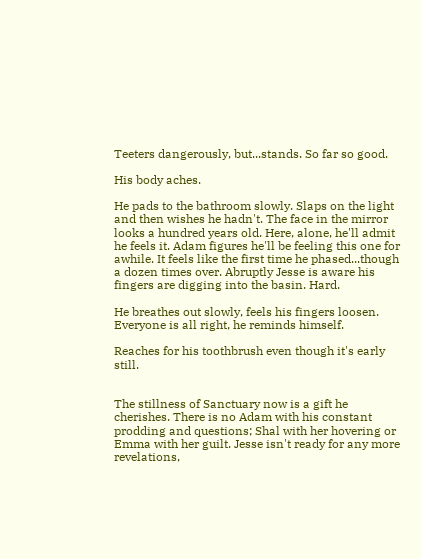Teeters dangerously, but...stands. So far so good.

His body aches.

He pads to the bathroom slowly. Slaps on the light and then wishes he hadn't. The face in the mirror looks a hundred years old. Here, alone, he'll admit he feels it. Adam figures he'll be feeling this one for awhile. It feels like the first time he phased...though a dozen times over. Abruptly Jesse is aware his fingers are digging into the basin. Hard.

He breathes out slowly, feels his fingers loosen. Everyone is all right, he reminds himself.

Reaches for his toothbrush even though it's early still.


The stillness of Sanctuary now is a gift he cherishes. There is no Adam with his constant prodding and questions; Shal with her hovering or Emma with her guilt. Jesse isn't ready for any more revelations,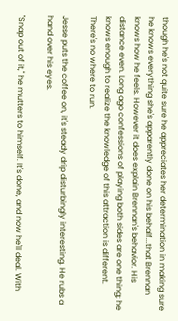though he's not quite sure he appreciates her determination in making sure he knows everything she's apparently done on his behalf...that Brennan knows how he feels. However it does explain Brennan's behavior. His distance even. Long ago confessions of playing both sides are one thing; he knows enough to realize the knowledge of this attraction is different. There's no where to run.

Jesse puts the coffee on, it's steady drip disturbingly interesting. He rubs a hand over his eyes.

"Snap out of it," he mutters to himself. It's done, and now he'll deal. With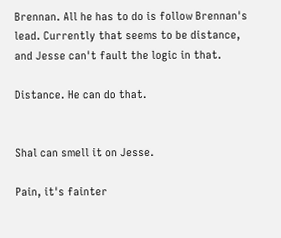Brennan. All he has to do is follow Brennan's lead. Currently that seems to be distance, and Jesse can't fault the logic in that.

Distance. He can do that.


Shal can smell it on Jesse.

Pain, it's fainter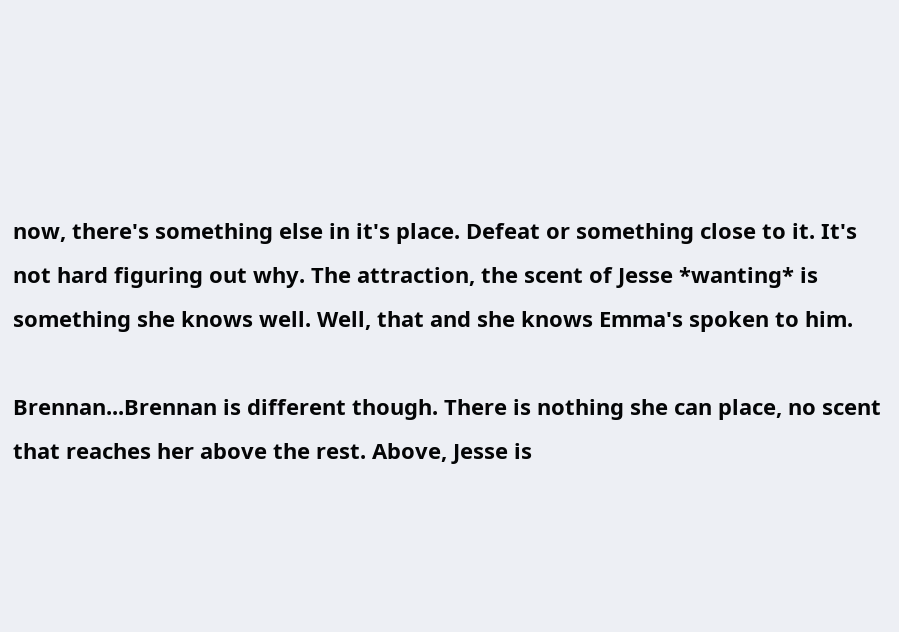now, there's something else in it's place. Defeat or something close to it. It's not hard figuring out why. The attraction, the scent of Jesse *wanting* is something she knows well. Well, that and she knows Emma's spoken to him.

Brennan...Brennan is different though. There is nothing she can place, no scent that reaches her above the rest. Above, Jesse is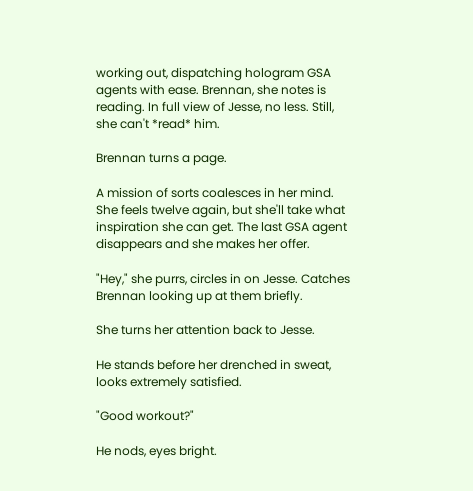working out, dispatching hologram GSA agents with ease. Brennan, she notes is reading. In full view of Jesse, no less. Still, she can't *read* him.

Brennan turns a page.

A mission of sorts coalesces in her mind. She feels twelve again, but she'll take what inspiration she can get. The last GSA agent disappears and she makes her offer.

"Hey," she purrs, circles in on Jesse. Catches Brennan looking up at them briefly.

She turns her attention back to Jesse.

He stands before her drenched in sweat, looks extremely satisfied.

"Good workout?"

He nods, eyes bright.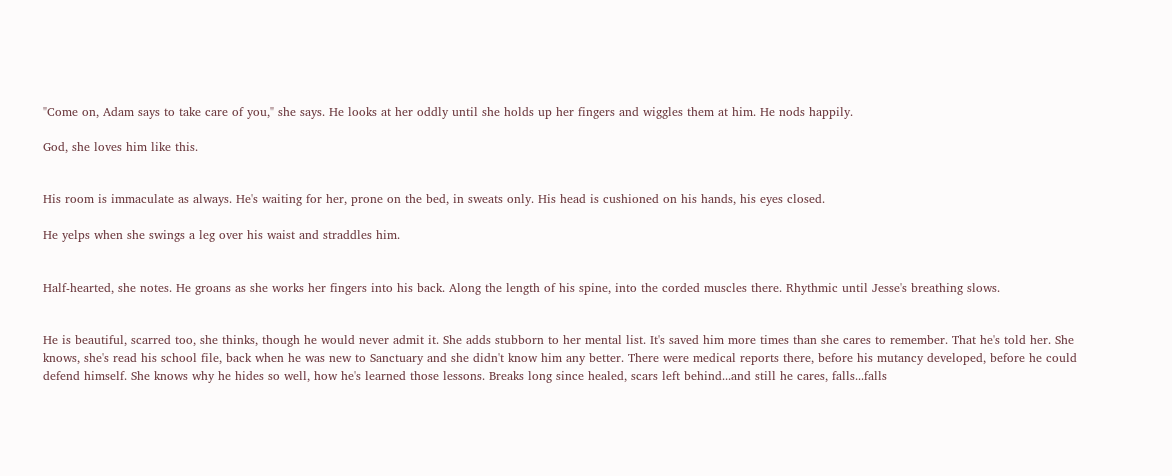"Come on, Adam says to take care of you," she says. He looks at her oddly until she holds up her fingers and wiggles them at him. He nods happily.

God, she loves him like this.


His room is immaculate as always. He's waiting for her, prone on the bed, in sweats only. His head is cushioned on his hands, his eyes closed.

He yelps when she swings a leg over his waist and straddles him.


Half-hearted, she notes. He groans as she works her fingers into his back. Along the length of his spine, into the corded muscles there. Rhythmic until Jesse's breathing slows.


He is beautiful, scarred too, she thinks, though he would never admit it. She adds stubborn to her mental list. It's saved him more times than she cares to remember. That he's told her. She knows, she's read his school file, back when he was new to Sanctuary and she didn't know him any better. There were medical reports there, before his mutancy developed, before he could defend himself. She knows why he hides so well, how he's learned those lessons. Breaks long since healed, scars left behind...and still he cares, falls...falls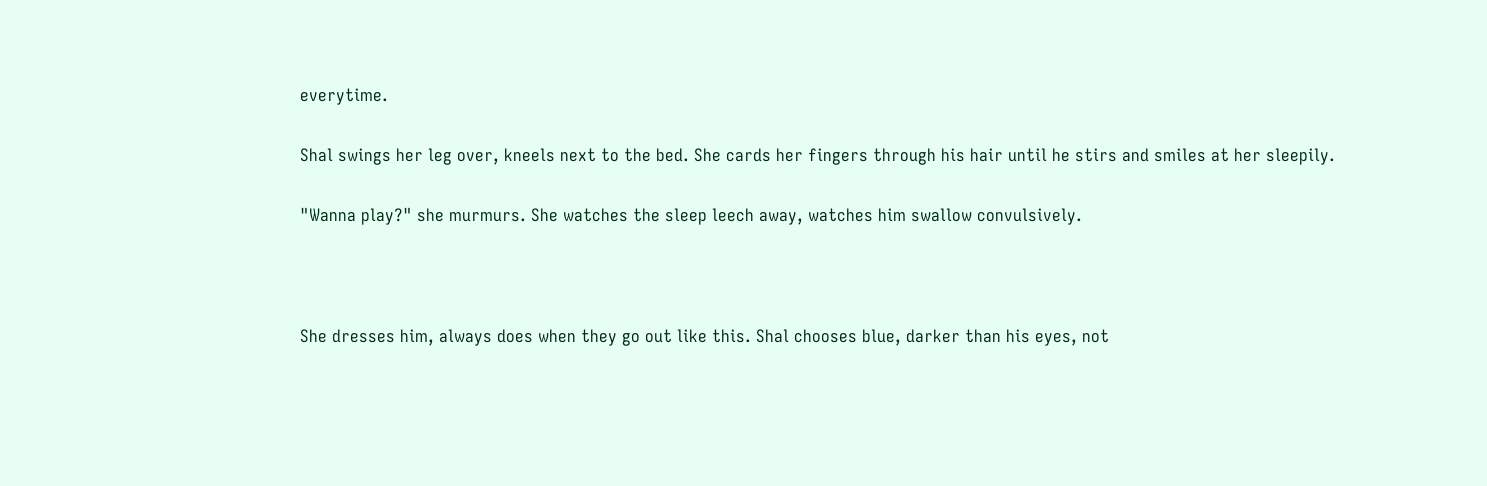everytime.

Shal swings her leg over, kneels next to the bed. She cards her fingers through his hair until he stirs and smiles at her sleepily.

"Wanna play?" she murmurs. She watches the sleep leech away, watches him swallow convulsively.



She dresses him, always does when they go out like this. Shal chooses blue, darker than his eyes, not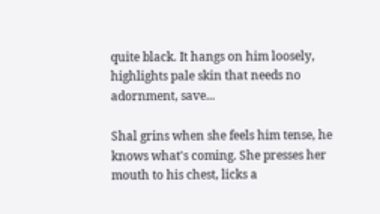quite black. It hangs on him loosely, highlights pale skin that needs no adornment, save...

Shal grins when she feels him tense, he knows what's coming. She presses her mouth to his chest, licks a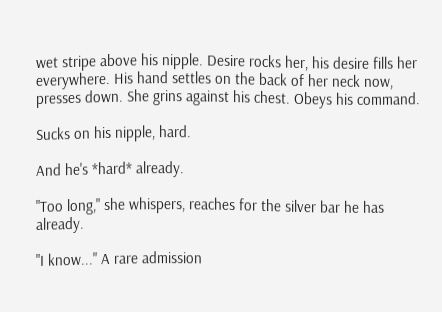wet stripe above his nipple. Desire rocks her, his desire fills her everywhere. His hand settles on the back of her neck now, presses down. She grins against his chest. Obeys his command.

Sucks on his nipple, hard.

And he's *hard* already.

"Too long," she whispers, reaches for the silver bar he has already.

"I know..." A rare admission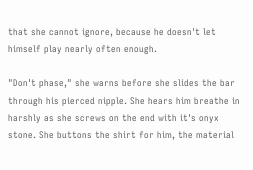that she cannot ignore, because he doesn't let himself play nearly often enough.

"Don't phase," she warns before she slides the bar through his pierced nipple. She hears him breathe in harshly as she screws on the end with it's onyx stone. She buttons the shirt for him, the material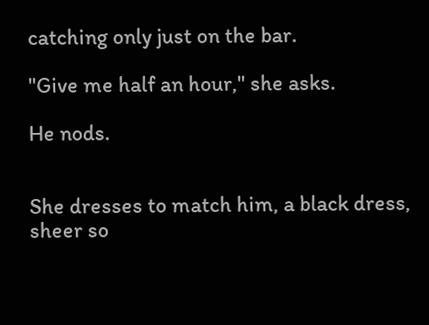catching only just on the bar.

"Give me half an hour," she asks.

He nods.


She dresses to match him, a black dress, sheer so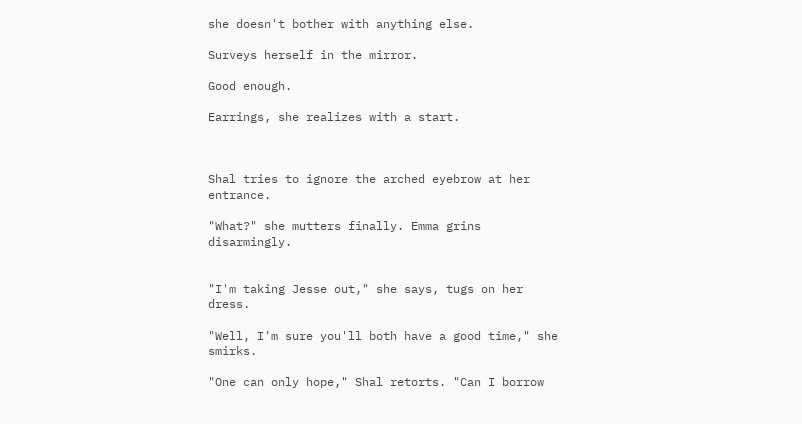she doesn't bother with anything else.

Surveys herself in the mirror.

Good enough.

Earrings, she realizes with a start.



Shal tries to ignore the arched eyebrow at her entrance.

"What?" she mutters finally. Emma grins disarmingly.


"I'm taking Jesse out," she says, tugs on her dress.

"Well, I'm sure you'll both have a good time," she smirks.

"One can only hope," Shal retorts. "Can I borrow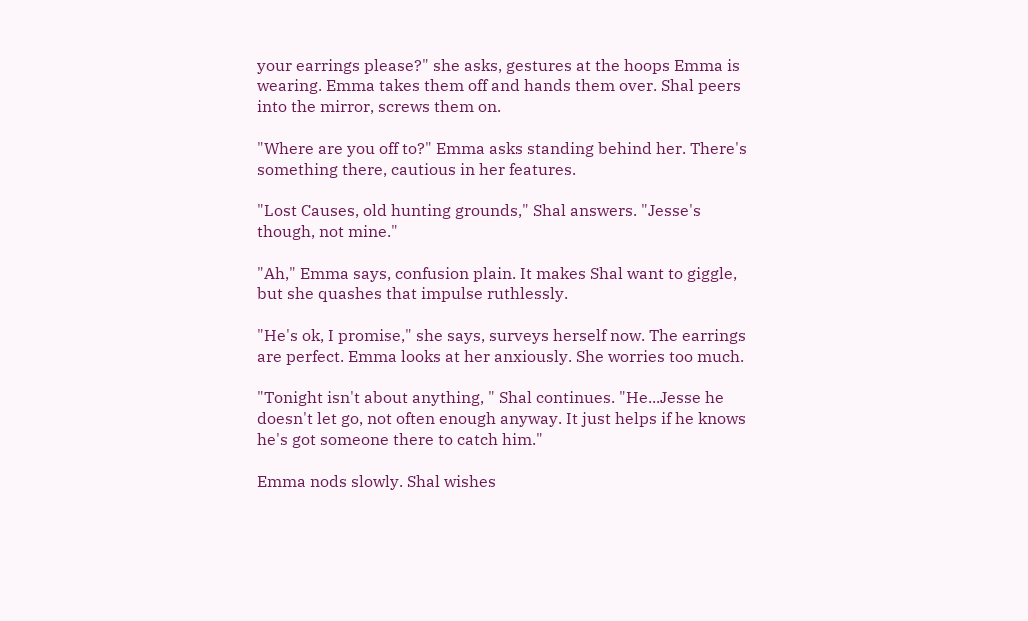your earrings please?" she asks, gestures at the hoops Emma is wearing. Emma takes them off and hands them over. Shal peers into the mirror, screws them on.

"Where are you off to?" Emma asks standing behind her. There's something there, cautious in her features.

"Lost Causes, old hunting grounds," Shal answers. "Jesse's though, not mine."

"Ah," Emma says, confusion plain. It makes Shal want to giggle, but she quashes that impulse ruthlessly.

"He's ok, I promise," she says, surveys herself now. The earrings are perfect. Emma looks at her anxiously. She worries too much.

"Tonight isn't about anything, " Shal continues. "He...Jesse he doesn't let go, not often enough anyway. It just helps if he knows he's got someone there to catch him."

Emma nods slowly. Shal wishes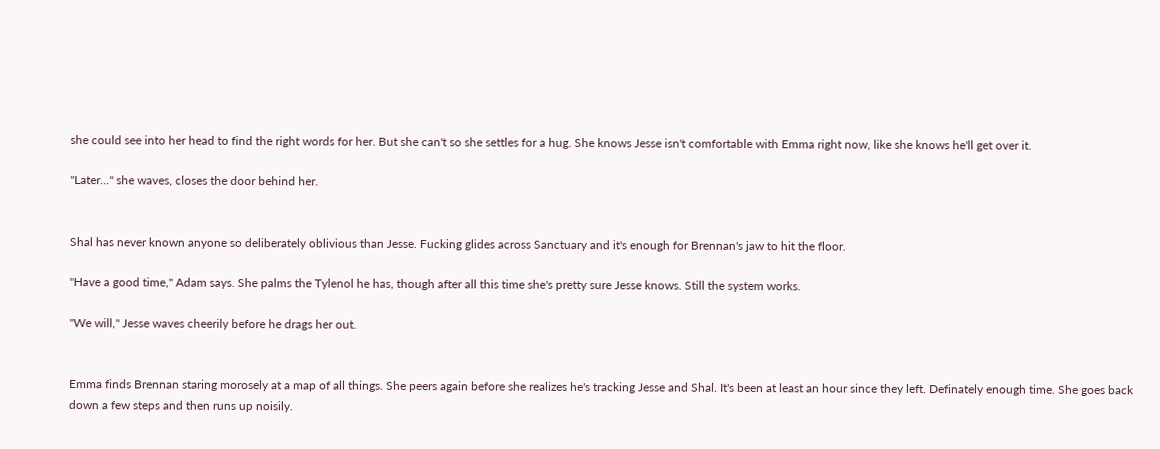she could see into her head to find the right words for her. But she can't so she settles for a hug. She knows Jesse isn't comfortable with Emma right now, like she knows he'll get over it.

"Later..." she waves, closes the door behind her.


Shal has never known anyone so deliberately oblivious than Jesse. Fucking glides across Sanctuary and it's enough for Brennan's jaw to hit the floor.

"Have a good time," Adam says. She palms the Tylenol he has, though after all this time she's pretty sure Jesse knows. Still the system works.

"We will," Jesse waves cheerily before he drags her out.


Emma finds Brennan staring morosely at a map of all things. She peers again before she realizes he's tracking Jesse and Shal. It's been at least an hour since they left. Definately enough time. She goes back down a few steps and then runs up noisily.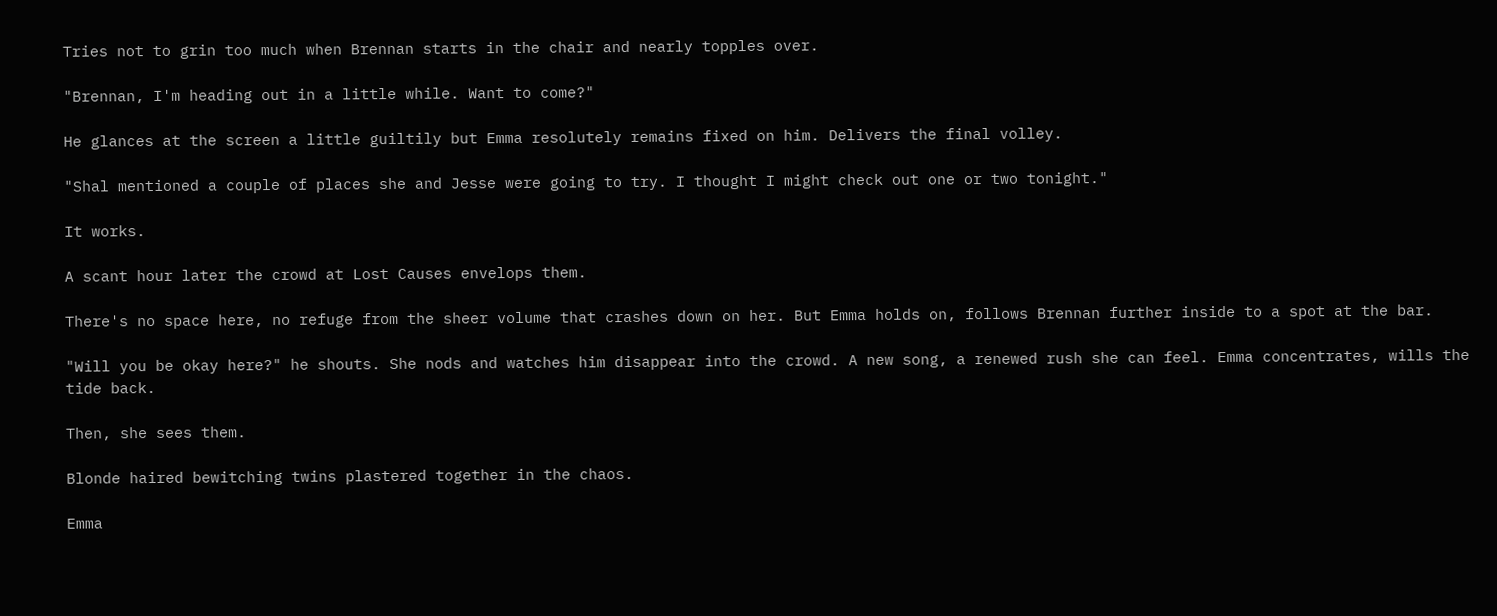Tries not to grin too much when Brennan starts in the chair and nearly topples over.

"Brennan, I'm heading out in a little while. Want to come?"

He glances at the screen a little guiltily but Emma resolutely remains fixed on him. Delivers the final volley.

"Shal mentioned a couple of places she and Jesse were going to try. I thought I might check out one or two tonight."

It works.

A scant hour later the crowd at Lost Causes envelops them.

There's no space here, no refuge from the sheer volume that crashes down on her. But Emma holds on, follows Brennan further inside to a spot at the bar.

"Will you be okay here?" he shouts. She nods and watches him disappear into the crowd. A new song, a renewed rush she can feel. Emma concentrates, wills the tide back.

Then, she sees them.

Blonde haired bewitching twins plastered together in the chaos.

Emma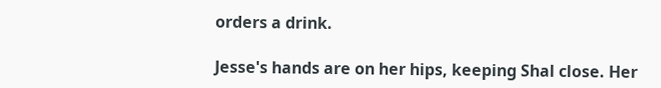orders a drink.

Jesse's hands are on her hips, keeping Shal close. Her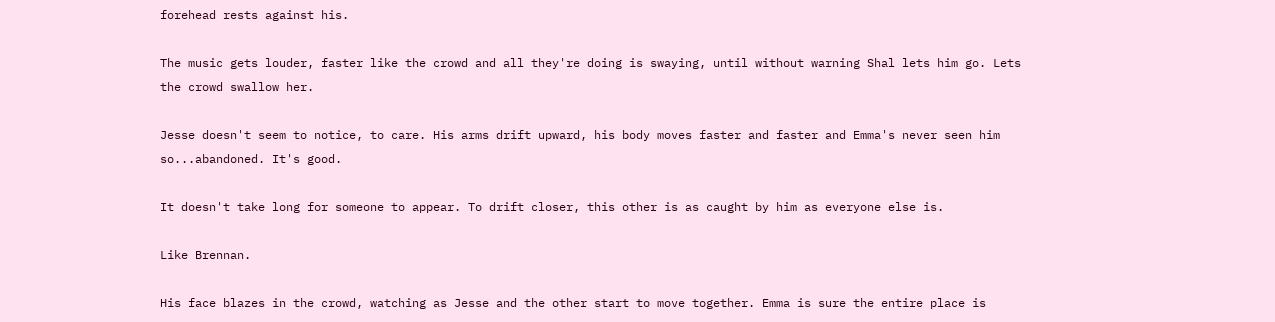forehead rests against his.

The music gets louder, faster like the crowd and all they're doing is swaying, until without warning Shal lets him go. Lets the crowd swallow her.

Jesse doesn't seem to notice, to care. His arms drift upward, his body moves faster and faster and Emma's never seen him so...abandoned. It's good.

It doesn't take long for someone to appear. To drift closer, this other is as caught by him as everyone else is.

Like Brennan.

His face blazes in the crowd, watching as Jesse and the other start to move together. Emma is sure the entire place is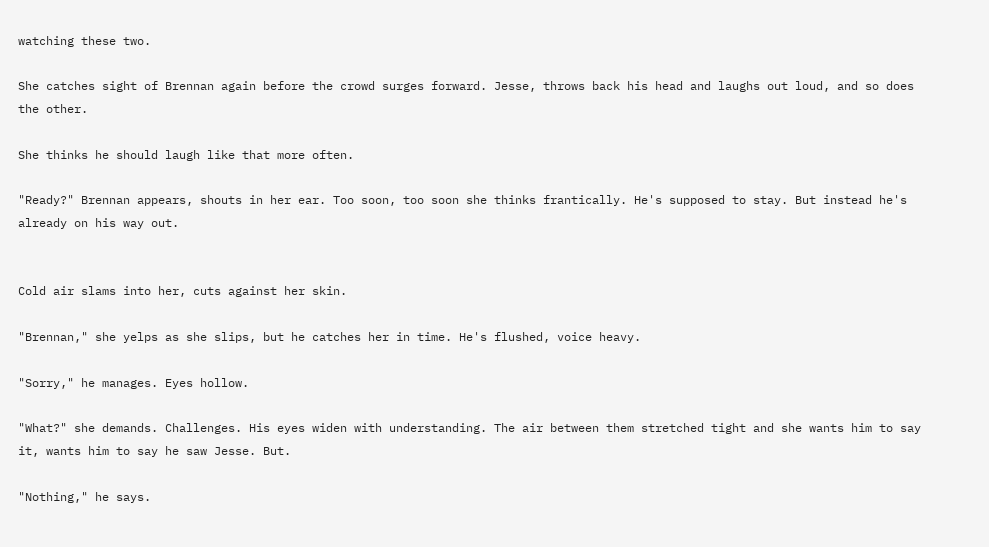watching these two.

She catches sight of Brennan again before the crowd surges forward. Jesse, throws back his head and laughs out loud, and so does the other.

She thinks he should laugh like that more often.

"Ready?" Brennan appears, shouts in her ear. Too soon, too soon she thinks frantically. He's supposed to stay. But instead he's already on his way out.


Cold air slams into her, cuts against her skin.

"Brennan," she yelps as she slips, but he catches her in time. He's flushed, voice heavy.

"Sorry," he manages. Eyes hollow.

"What?" she demands. Challenges. His eyes widen with understanding. The air between them stretched tight and she wants him to say it, wants him to say he saw Jesse. But.

"Nothing," he says.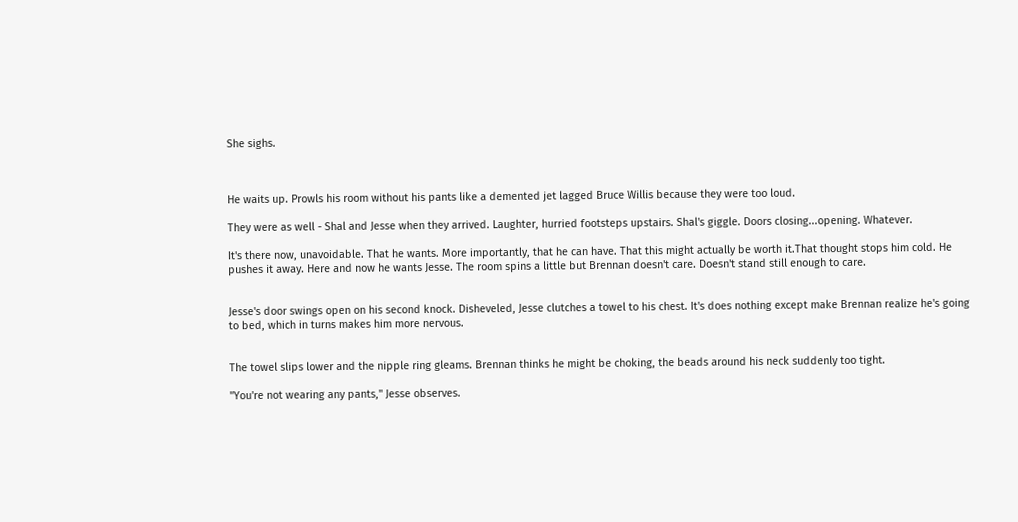She sighs.



He waits up. Prowls his room without his pants like a demented jet lagged Bruce Willis because they were too loud.

They were as well - Shal and Jesse when they arrived. Laughter, hurried footsteps upstairs. Shal's giggle. Doors closing...opening. Whatever.

It's there now, unavoidable. That he wants. More importantly, that he can have. That this might actually be worth it.That thought stops him cold. He pushes it away. Here and now he wants Jesse. The room spins a little but Brennan doesn't care. Doesn't stand still enough to care.


Jesse's door swings open on his second knock. Disheveled, Jesse clutches a towel to his chest. It's does nothing except make Brennan realize he's going to bed, which in turns makes him more nervous.


The towel slips lower and the nipple ring gleams. Brennan thinks he might be choking, the beads around his neck suddenly too tight.

"You're not wearing any pants," Jesse observes.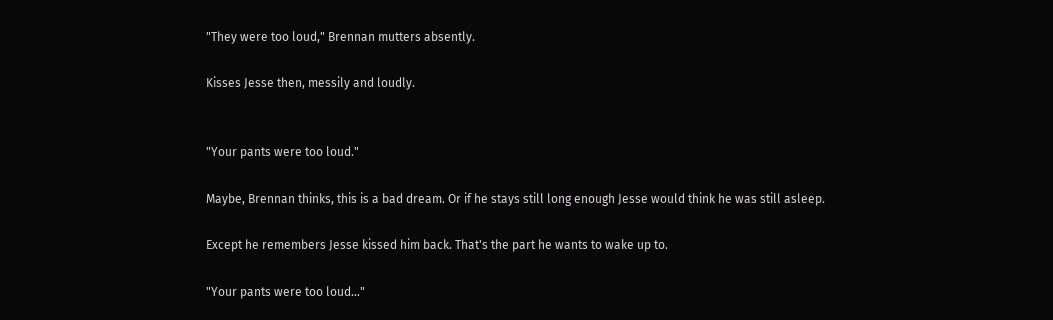"They were too loud," Brennan mutters absently.

Kisses Jesse then, messily and loudly.


"Your pants were too loud."

Maybe, Brennan thinks, this is a bad dream. Or if he stays still long enough Jesse would think he was still asleep.

Except he remembers Jesse kissed him back. That's the part he wants to wake up to.

"Your pants were too loud..."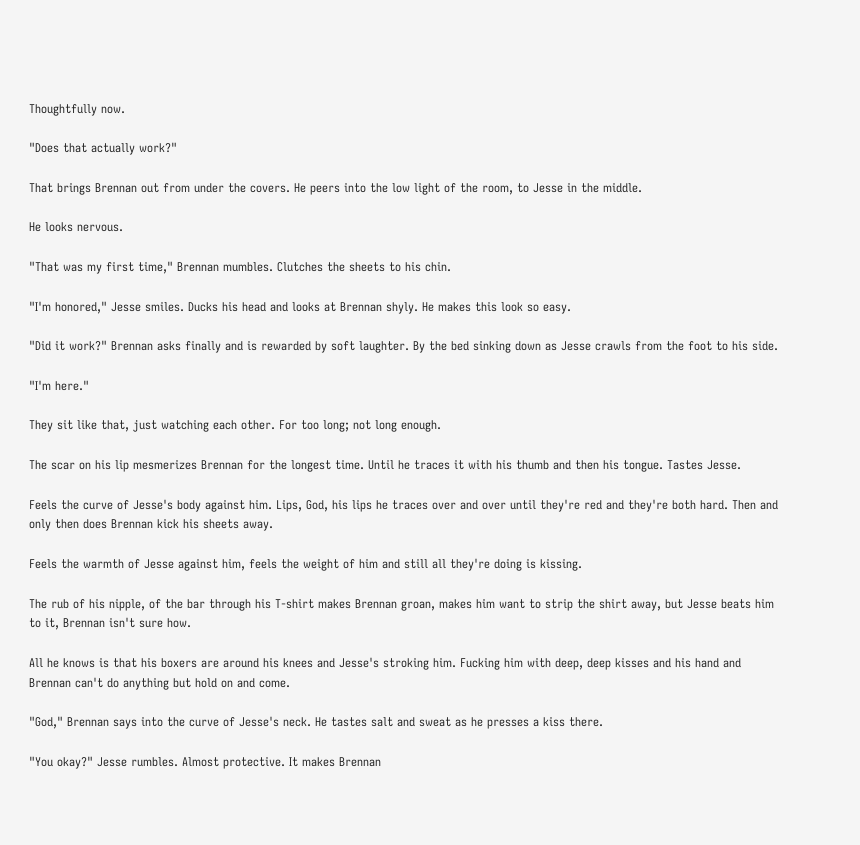Thoughtfully now.

"Does that actually work?"

That brings Brennan out from under the covers. He peers into the low light of the room, to Jesse in the middle.

He looks nervous.

"That was my first time," Brennan mumbles. Clutches the sheets to his chin.

"I'm honored," Jesse smiles. Ducks his head and looks at Brennan shyly. He makes this look so easy.

"Did it work?" Brennan asks finally and is rewarded by soft laughter. By the bed sinking down as Jesse crawls from the foot to his side.

"I'm here."

They sit like that, just watching each other. For too long; not long enough.

The scar on his lip mesmerizes Brennan for the longest time. Until he traces it with his thumb and then his tongue. Tastes Jesse.

Feels the curve of Jesse's body against him. Lips, God, his lips he traces over and over until they're red and they're both hard. Then and only then does Brennan kick his sheets away.

Feels the warmth of Jesse against him, feels the weight of him and still all they're doing is kissing.

The rub of his nipple, of the bar through his T-shirt makes Brennan groan, makes him want to strip the shirt away, but Jesse beats him to it, Brennan isn't sure how.

All he knows is that his boxers are around his knees and Jesse's stroking him. Fucking him with deep, deep kisses and his hand and Brennan can't do anything but hold on and come.

"God," Brennan says into the curve of Jesse's neck. He tastes salt and sweat as he presses a kiss there.

"You okay?" Jesse rumbles. Almost protective. It makes Brennan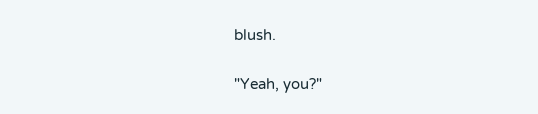blush.

"Yeah, you?"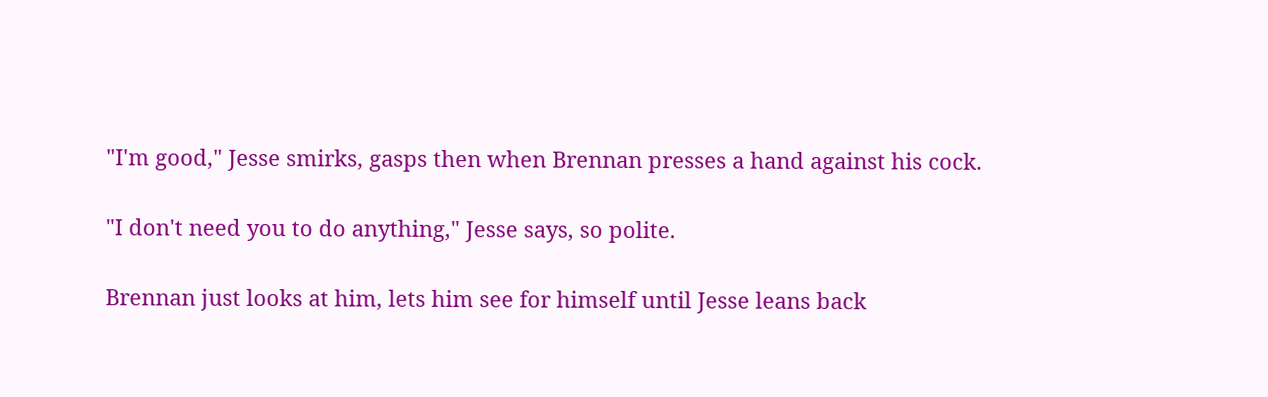"I'm good," Jesse smirks, gasps then when Brennan presses a hand against his cock.

"I don't need you to do anything," Jesse says, so polite.

Brennan just looks at him, lets him see for himself until Jesse leans back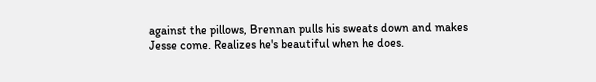against the pillows, Brennan pulls his sweats down and makes Jesse come. Realizes he's beautiful when he does.